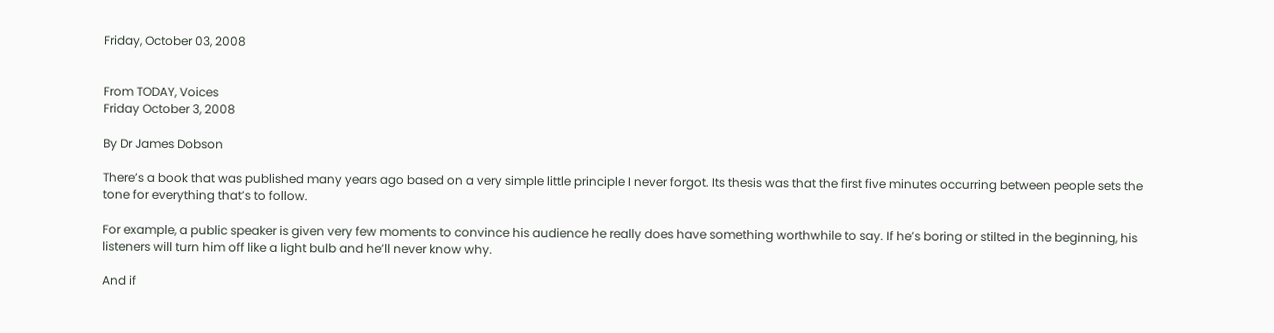Friday, October 03, 2008


From TODAY, Voices
Friday October 3, 2008

By Dr James Dobson

There’s a book that was published many years ago based on a very simple little principle I never forgot. Its thesis was that the first five minutes occurring between people sets the tone for everything that’s to follow.

For example, a public speaker is given very few moments to convince his audience he really does have something worthwhile to say. If he’s boring or stilted in the beginning, his listeners will turn him off like a light bulb and he’ll never know why.

And if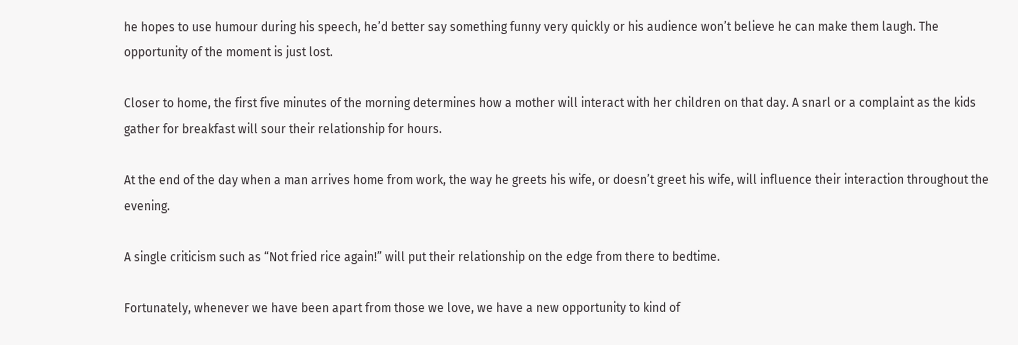he hopes to use humour during his speech, he’d better say something funny very quickly or his audience won’t believe he can make them laugh. The opportunity of the moment is just lost.

Closer to home, the first five minutes of the morning determines how a mother will interact with her children on that day. A snarl or a complaint as the kids gather for breakfast will sour their relationship for hours.

At the end of the day when a man arrives home from work, the way he greets his wife, or doesn’t greet his wife, will influence their interaction throughout the evening.

A single criticism such as “Not fried rice again!” will put their relationship on the edge from there to bedtime.

Fortunately, whenever we have been apart from those we love, we have a new opportunity to kind of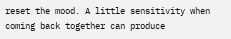reset the mood. A little sensitivity when coming back together can produce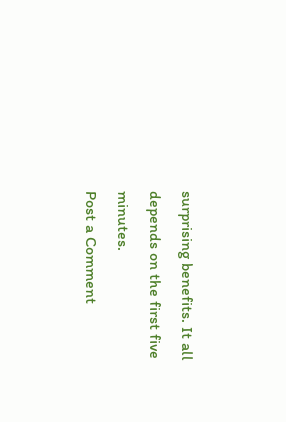surprising benefits. It all depends on the first five minutes.
Post a Comment